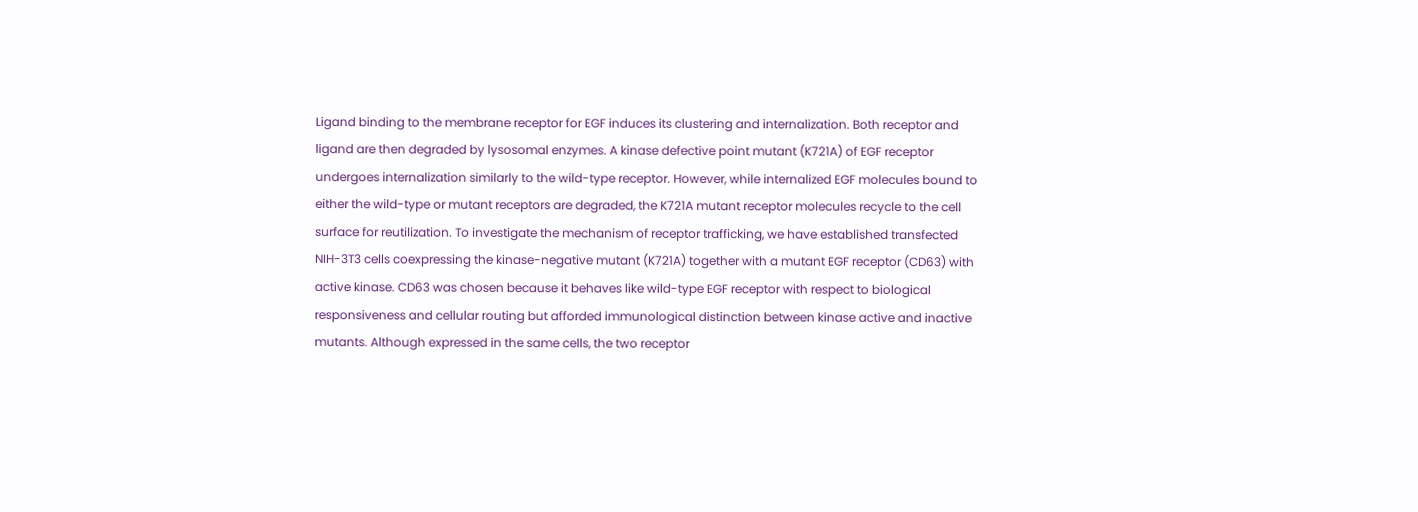Ligand binding to the membrane receptor for EGF induces its clustering and internalization. Both receptor and ligand are then degraded by lysosomal enzymes. A kinase defective point mutant (K721A) of EGF receptor undergoes internalization similarly to the wild-type receptor. However, while internalized EGF molecules bound to either the wild-type or mutant receptors are degraded, the K721A mutant receptor molecules recycle to the cell surface for reutilization. To investigate the mechanism of receptor trafficking, we have established transfected NIH-3T3 cells coexpressing the kinase-negative mutant (K721A) together with a mutant EGF receptor (CD63) with active kinase. CD63 was chosen because it behaves like wild-type EGF receptor with respect to biological responsiveness and cellular routing but afforded immunological distinction between kinase active and inactive mutants. Although expressed in the same cells, the two receptor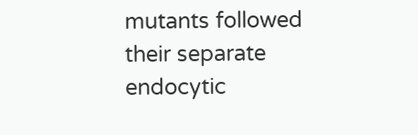mutants followed their separate endocytic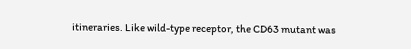itineraries. Like wild-type receptor, the CD63 mutant was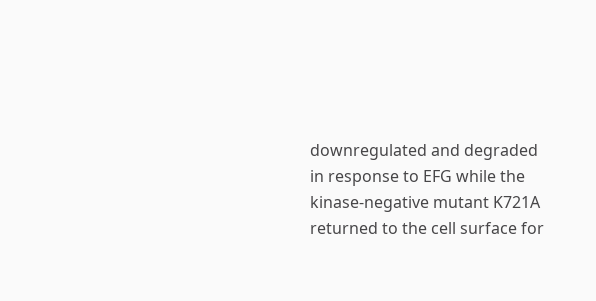downregulated and degraded in response to EFG while the kinase-negative mutant K721A returned to the cell surface for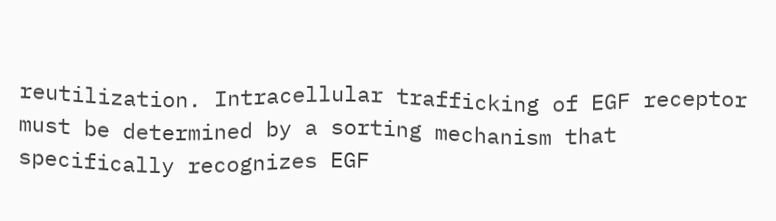reutilization. Intracellular trafficking of EGF receptor must be determined by a sorting mechanism that specifically recognizes EGF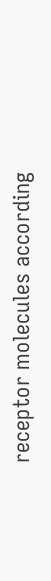receptor molecules according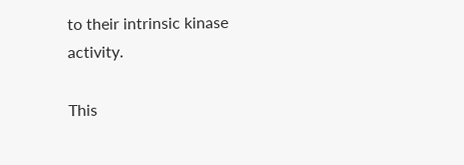to their intrinsic kinase activity.

This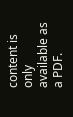content is only available as a PDF.